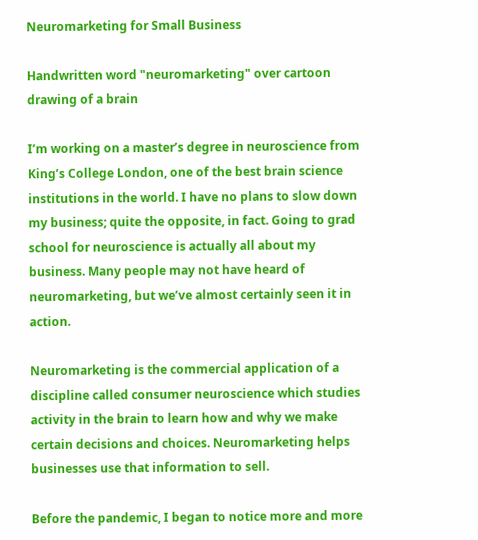Neuromarketing for Small Business

Handwritten word "neuromarketing" over cartoon drawing of a brain

I’m working on a master’s degree in neuroscience from King’s College London, one of the best brain science institutions in the world. I have no plans to slow down my business; quite the opposite, in fact. Going to grad school for neuroscience is actually all about my business. Many people may not have heard of neuromarketing, but we’ve almost certainly seen it in action.

Neuromarketing is the commercial application of a discipline called consumer neuroscience which studies activity in the brain to learn how and why we make certain decisions and choices. Neuromarketing helps businesses use that information to sell.

Before the pandemic, I began to notice more and more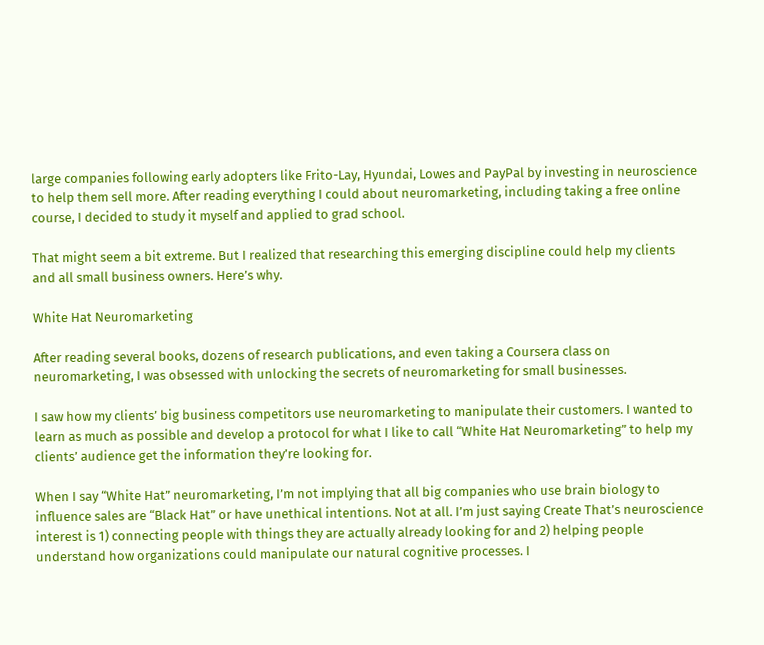large companies following early adopters like Frito-Lay, Hyundai, Lowes and PayPal by investing in neuroscience to help them sell more. After reading everything I could about neuromarketing, including taking a free online course, I decided to study it myself and applied to grad school.

That might seem a bit extreme. But I realized that researching this emerging discipline could help my clients and all small business owners. Here’s why.

White Hat Neuromarketing

After reading several books, dozens of research publications, and even taking a Coursera class on neuromarketing, I was obsessed with unlocking the secrets of neuromarketing for small businesses.

I saw how my clients’ big business competitors use neuromarketing to manipulate their customers. I wanted to learn as much as possible and develop a protocol for what I like to call “White Hat Neuromarketing” to help my clients’ audience get the information they’re looking for.

When I say “White Hat” neuromarketing, I’m not implying that all big companies who use brain biology to influence sales are “Black Hat” or have unethical intentions. Not at all. I’m just saying Create That’s neuroscience interest is 1) connecting people with things they are actually already looking for and 2) helping people understand how organizations could manipulate our natural cognitive processes. I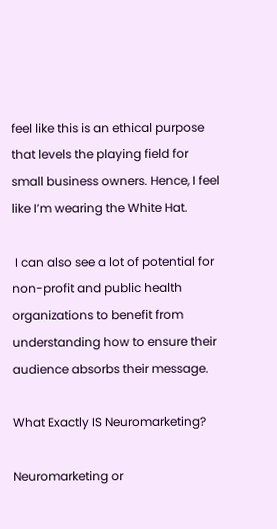feel like this is an ethical purpose that levels the playing field for small business owners. Hence, I feel like I’m wearing the White Hat.

 I can also see a lot of potential for non-profit and public health organizations to benefit from understanding how to ensure their audience absorbs their message.

What Exactly IS Neuromarketing?

Neuromarketing or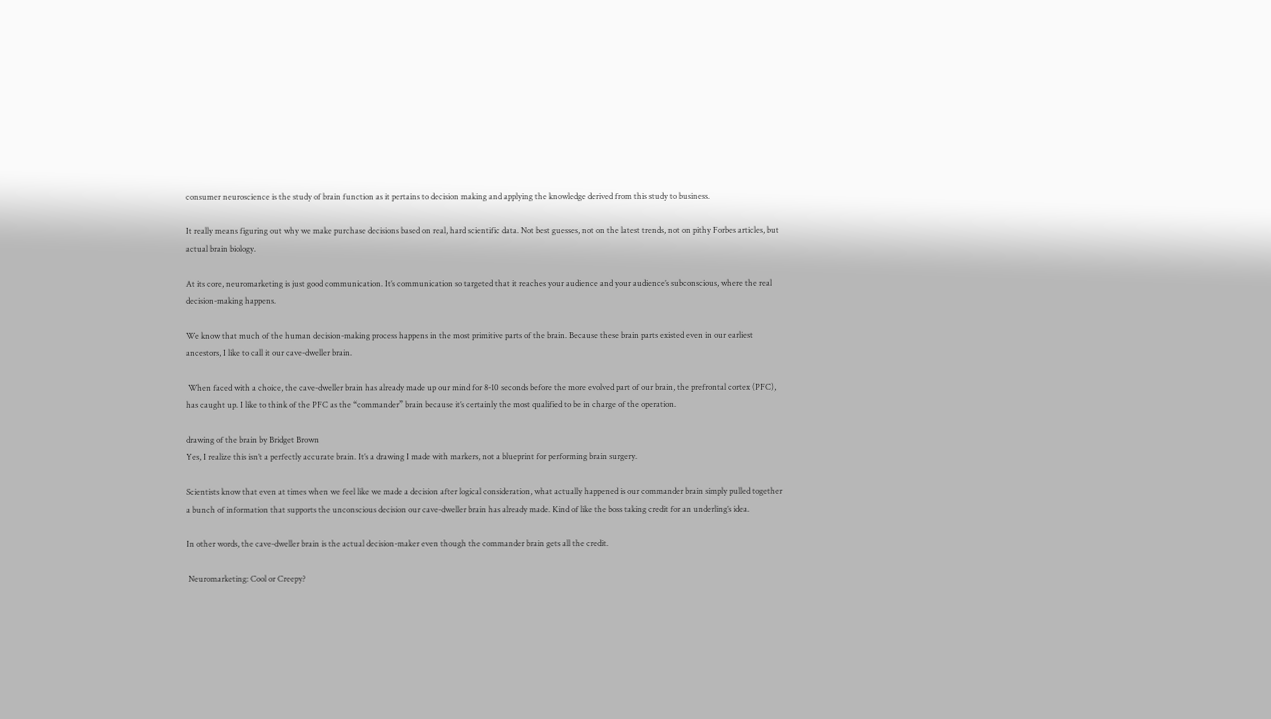consumer neuroscience is the study of brain function as it pertains to decision making and applying the knowledge derived from this study to business.

It really means figuring out why we make purchase decisions based on real, hard scientific data. Not best guesses, not on the latest trends, not on pithy Forbes articles, but actual brain biology.

At its core, neuromarketing is just good communication. It’s communication so targeted that it reaches your audience and your audience’s subconscious, where the real decision-making happens.

We know that much of the human decision-making process happens in the most primitive parts of the brain. Because these brain parts existed even in our earliest ancestors, I like to call it our cave-dweller brain.

 When faced with a choice, the cave-dweller brain has already made up our mind for 8-10 seconds before the more evolved part of our brain, the prefrontal cortex (PFC), has caught up. I like to think of the PFC as the “commander” brain because it’s certainly the most qualified to be in charge of the operation.

drawing of the brain by Bridget Brown
Yes, I realize this isn’t a perfectly accurate brain. It’s a drawing I made with markers, not a blueprint for performing brain surgery.

Scientists know that even at times when we feel like we made a decision after logical consideration, what actually happened is our commander brain simply pulled together a bunch of information that supports the unconscious decision our cave-dweller brain has already made. Kind of like the boss taking credit for an underling’s idea.

In other words, the cave-dweller brain is the actual decision-maker even though the commander brain gets all the credit.

 Neuromarketing: Cool or Creepy?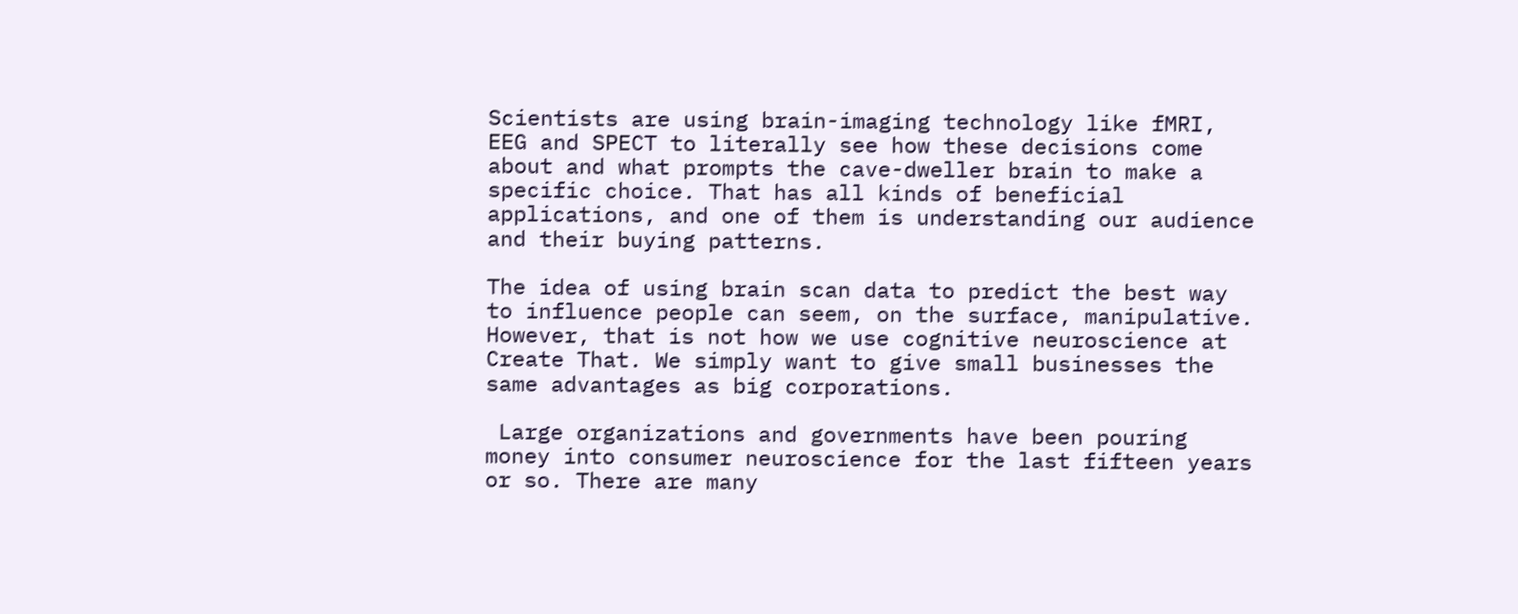Scientists are using brain-imaging technology like fMRI, EEG and SPECT to literally see how these decisions come about and what prompts the cave-dweller brain to make a specific choice. That has all kinds of beneficial applications, and one of them is understanding our audience and their buying patterns.

The idea of using brain scan data to predict the best way to influence people can seem, on the surface, manipulative. However, that is not how we use cognitive neuroscience at Create That. We simply want to give small businesses the same advantages as big corporations.

 Large organizations and governments have been pouring money into consumer neuroscience for the last fifteen years or so. There are many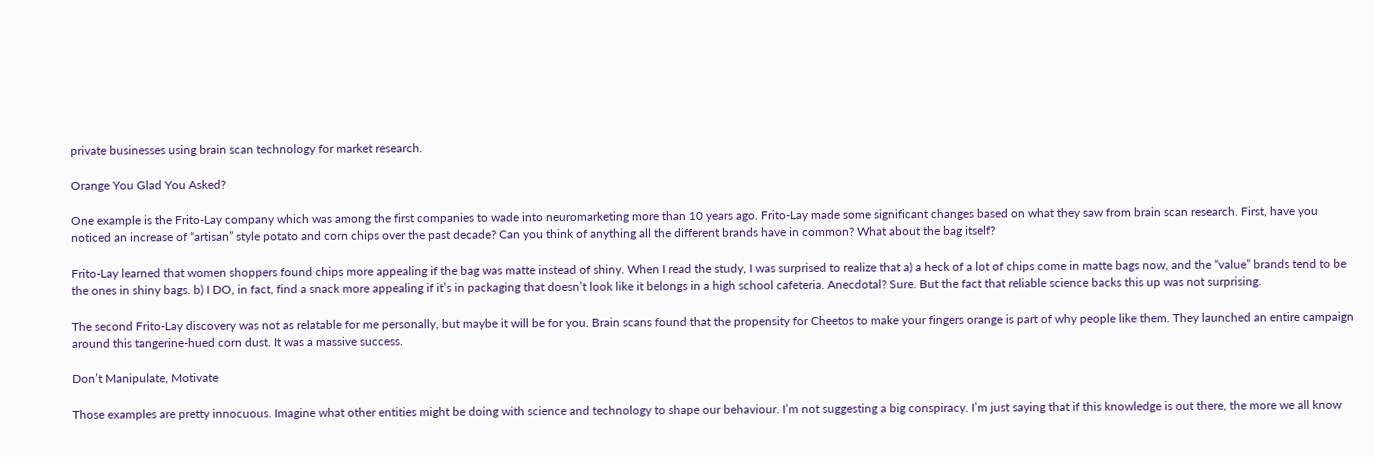private businesses using brain scan technology for market research.

Orange You Glad You Asked?

One example is the Frito-Lay company which was among the first companies to wade into neuromarketing more than 10 years ago. Frito-Lay made some significant changes based on what they saw from brain scan research. First, have you noticed an increase of “artisan” style potato and corn chips over the past decade? Can you think of anything all the different brands have in common? What about the bag itself?

Frito-Lay learned that women shoppers found chips more appealing if the bag was matte instead of shiny. When I read the study, I was surprised to realize that a) a heck of a lot of chips come in matte bags now, and the “value” brands tend to be the ones in shiny bags. b) I DO, in fact, find a snack more appealing if it’s in packaging that doesn’t look like it belongs in a high school cafeteria. Anecdotal? Sure. But the fact that reliable science backs this up was not surprising.

The second Frito-Lay discovery was not as relatable for me personally, but maybe it will be for you. Brain scans found that the propensity for Cheetos to make your fingers orange is part of why people like them. They launched an entire campaign around this tangerine-hued corn dust. It was a massive success.

Don’t Manipulate, Motivate

Those examples are pretty innocuous. Imagine what other entities might be doing with science and technology to shape our behaviour. I’m not suggesting a big conspiracy. I’m just saying that if this knowledge is out there, the more we all know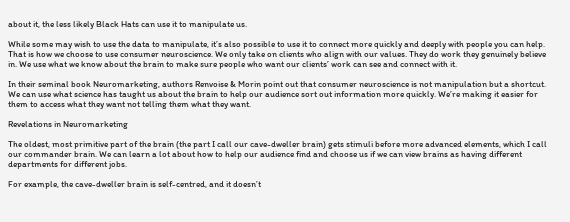about it, the less likely Black Hats can use it to manipulate us.

While some may wish to use the data to manipulate, it’s also possible to use it to connect more quickly and deeply with people you can help. That is how we choose to use consumer neuroscience. We only take on clients who align with our values. They do work they genuinely believe in. We use what we know about the brain to make sure people who want our clients’ work can see and connect with it.

In their seminal book Neuromarketing, authors Renvoise & Morin point out that consumer neuroscience is not manipulation but a shortcut. We can use what science has taught us about the brain to help our audience sort out information more quickly. We’re making it easier for them to access what they want not telling them what they want.

Revelations in Neuromarketing

The oldest, most primitive part of the brain (the part I call our cave-dweller brain) gets stimuli before more advanced elements, which I call our commander brain. We can learn a lot about how to help our audience find and choose us if we can view brains as having different departments for different jobs.

For example, the cave-dweller brain is self-centred, and it doesn’t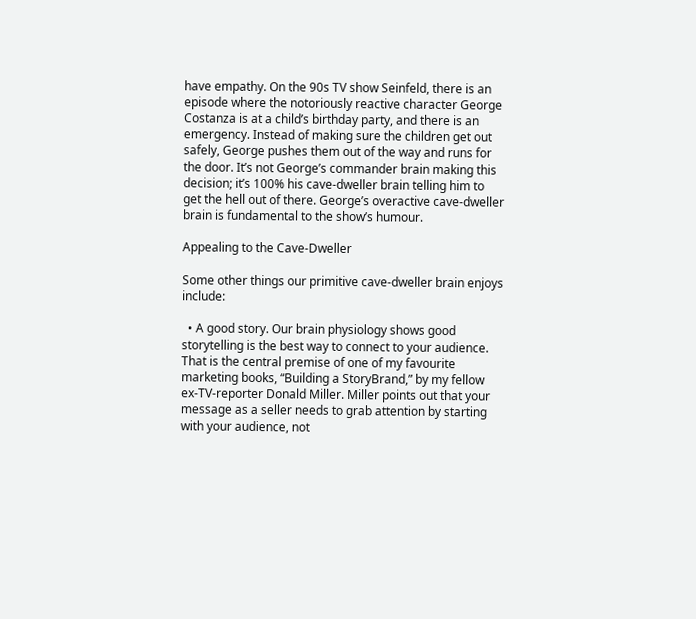have empathy. On the 90s TV show Seinfeld, there is an episode where the notoriously reactive character George Costanza is at a child’s birthday party, and there is an emergency. Instead of making sure the children get out safely, George pushes them out of the way and runs for the door. It’s not George’s commander brain making this decision; it’s 100% his cave-dweller brain telling him to get the hell out of there. George’s overactive cave-dweller brain is fundamental to the show’s humour.

Appealing to the Cave-Dweller

Some other things our primitive cave-dweller brain enjoys include:

  • A good story. Our brain physiology shows good storytelling is the best way to connect to your audience. That is the central premise of one of my favourite marketing books, “Building a StoryBrand,” by my fellow ex-TV-reporter Donald Miller. Miller points out that your message as a seller needs to grab attention by starting with your audience, not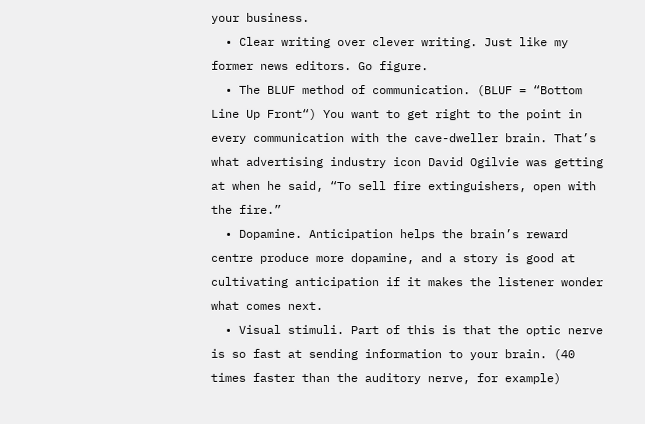your business.
  • Clear writing over clever writing. Just like my former news editors. Go figure.
  • The BLUF method of communication. (BLUF = “Bottom Line Up Front“) You want to get right to the point in every communication with the cave-dweller brain. That’s what advertising industry icon David Ogilvie was getting at when he said, “To sell fire extinguishers, open with the fire.”
  • Dopamine. Anticipation helps the brain’s reward centre produce more dopamine, and a story is good at cultivating anticipation if it makes the listener wonder what comes next.
  • Visual stimuli. Part of this is that the optic nerve is so fast at sending information to your brain. (40 times faster than the auditory nerve, for example)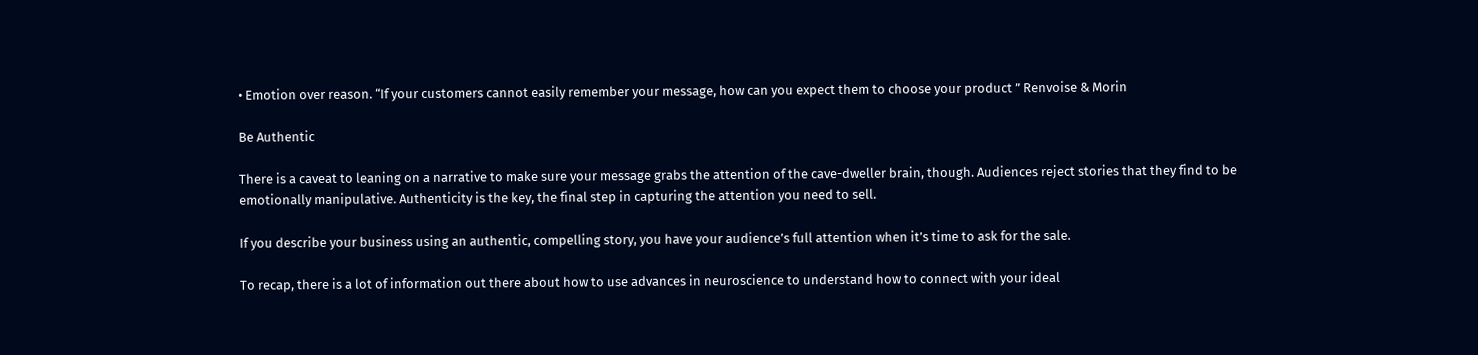• Emotion over reason. “If your customers cannot easily remember your message, how can you expect them to choose your product ” Renvoise & Morin

Be Authentic

There is a caveat to leaning on a narrative to make sure your message grabs the attention of the cave-dweller brain, though. Audiences reject stories that they find to be emotionally manipulative. Authenticity is the key, the final step in capturing the attention you need to sell.

If you describe your business using an authentic, compelling story, you have your audience’s full attention when it’s time to ask for the sale.

To recap, there is a lot of information out there about how to use advances in neuroscience to understand how to connect with your ideal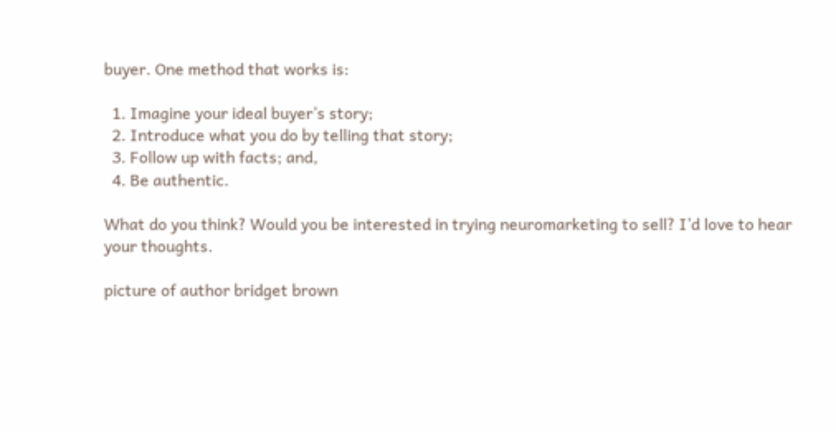buyer. One method that works is:

  1. Imagine your ideal buyer’s story;
  2. Introduce what you do by telling that story;
  3. Follow up with facts; and,
  4. Be authentic.

What do you think? Would you be interested in trying neuromarketing to sell? I’d love to hear your thoughts.

picture of author bridget brown